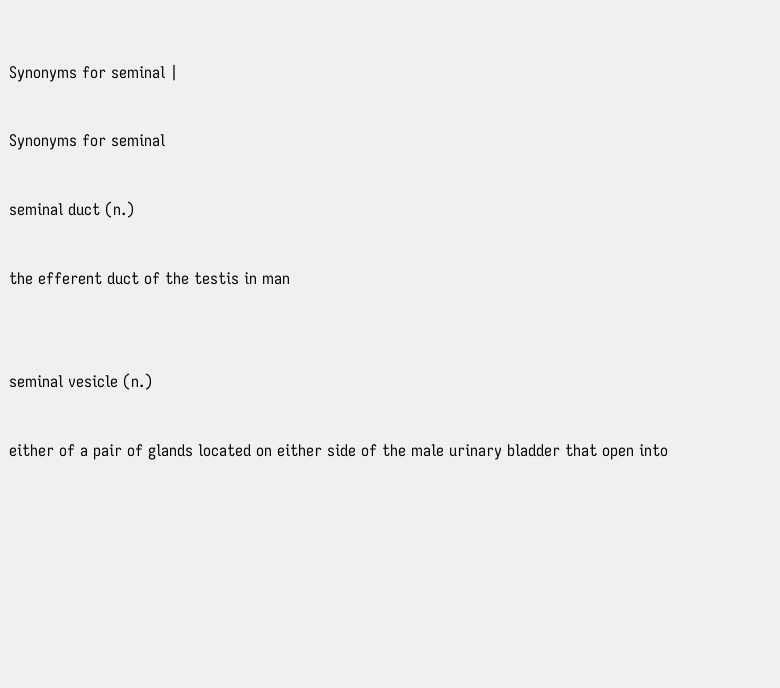Synonyms for seminal |

Synonyms for seminal

seminal duct (n.)

the efferent duct of the testis in man


seminal vesicle (n.)

either of a pair of glands located on either side of the male urinary bladder that open into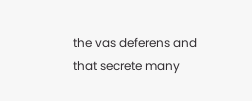the vas deferens and that secrete many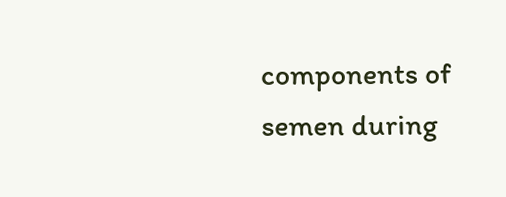components of semen during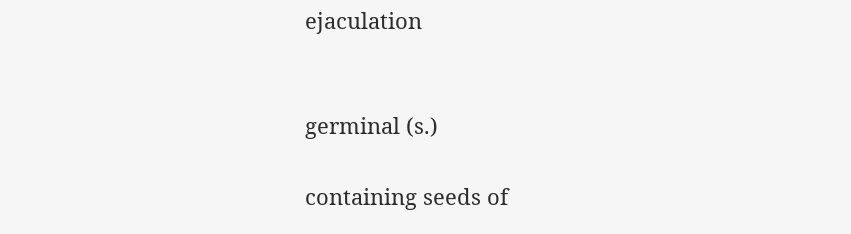ejaculation


germinal (s.)

containing seeds of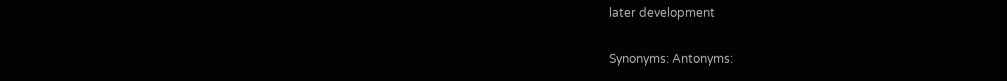later development

Synonyms: Antonyms: